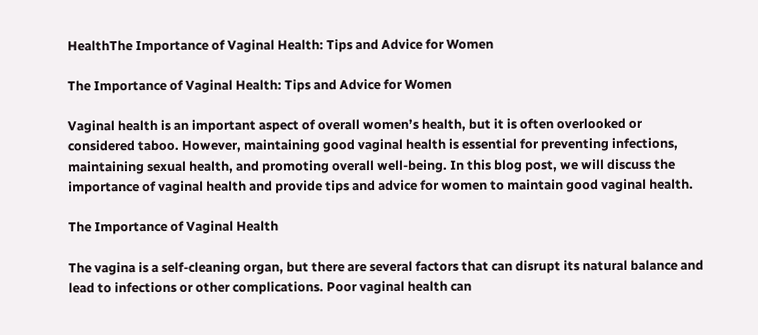HealthThe Importance of Vaginal Health: Tips and Advice for Women

The Importance of Vaginal Health: Tips and Advice for Women

Vaginal health is an important aspect of overall women’s health, but it is often overlooked or considered taboo. However, maintaining good vaginal health is essential for preventing infections, maintaining sexual health, and promoting overall well-being. In this blog post, we will discuss the importance of vaginal health and provide tips and advice for women to maintain good vaginal health.

The Importance of Vaginal Health

The vagina is a self-cleaning organ, but there are several factors that can disrupt its natural balance and lead to infections or other complications. Poor vaginal health can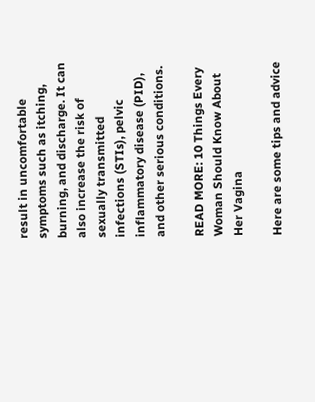result in uncomfortable symptoms such as itching, burning, and discharge. It can also increase the risk of sexually transmitted infections (STIs), pelvic inflammatory disease (PID), and other serious conditions.

READ MORE: 10 Things Every Woman Should Know About Her Vagina

Here are some tips and advice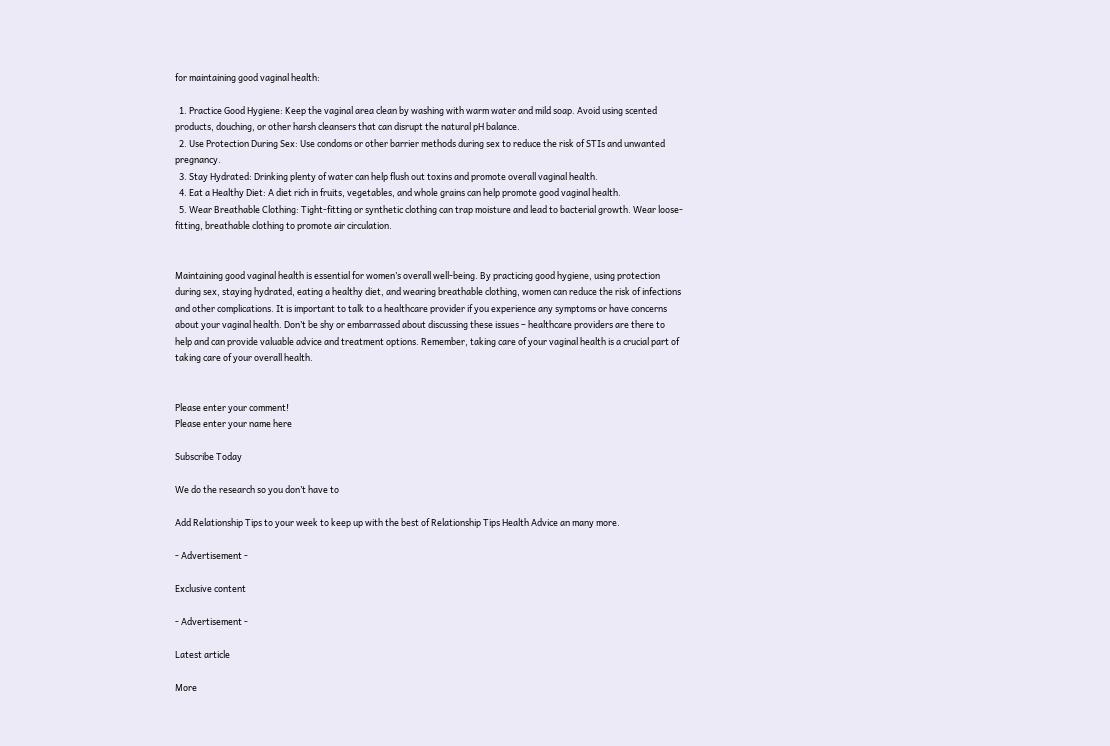for maintaining good vaginal health:

  1. Practice Good Hygiene: Keep the vaginal area clean by washing with warm water and mild soap. Avoid using scented products, douching, or other harsh cleansers that can disrupt the natural pH balance.
  2. Use Protection During Sex: Use condoms or other barrier methods during sex to reduce the risk of STIs and unwanted pregnancy.
  3. Stay Hydrated: Drinking plenty of water can help flush out toxins and promote overall vaginal health.
  4. Eat a Healthy Diet: A diet rich in fruits, vegetables, and whole grains can help promote good vaginal health.
  5. Wear Breathable Clothing: Tight-fitting or synthetic clothing can trap moisture and lead to bacterial growth. Wear loose-fitting, breathable clothing to promote air circulation.


Maintaining good vaginal health is essential for women’s overall well-being. By practicing good hygiene, using protection during sex, staying hydrated, eating a healthy diet, and wearing breathable clothing, women can reduce the risk of infections and other complications. It is important to talk to a healthcare provider if you experience any symptoms or have concerns about your vaginal health. Don’t be shy or embarrassed about discussing these issues – healthcare providers are there to help and can provide valuable advice and treatment options. Remember, taking care of your vaginal health is a crucial part of taking care of your overall health.


Please enter your comment!
Please enter your name here

Subscribe Today

We do the research so you don’t have to

Add Relationship Tips to your week to keep up with the best of Relationship Tips Health Advice an many more.

- Advertisement -

Exclusive content

- Advertisement -

Latest article

More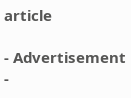article

- Advertisement -